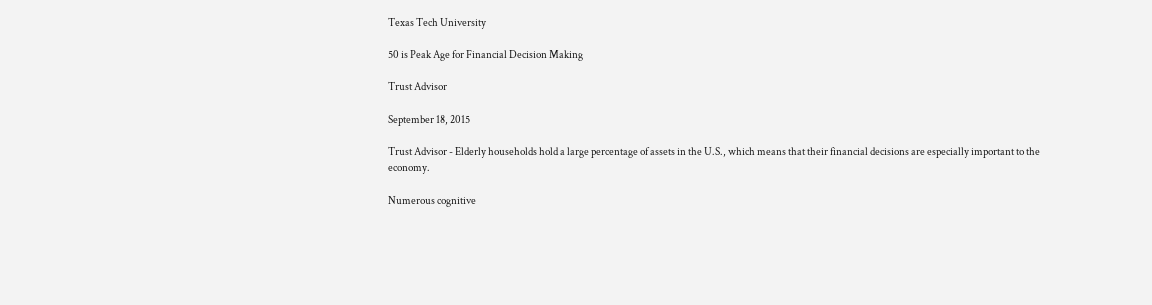Texas Tech University

50 is Peak Age for Financial Decision Making

Trust Advisor

September 18, 2015

Trust Advisor - Elderly households hold a large percentage of assets in the U.S., which means that their financial decisions are especially important to the economy.

Numerous cognitive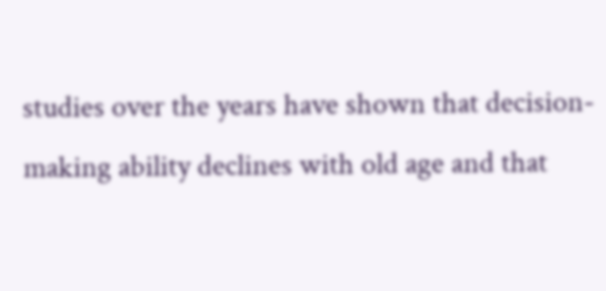studies over the years have shown that decision-making ability declines with old age and that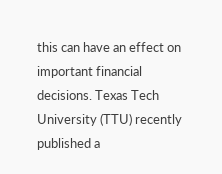this can have an effect on important financial decisions. Texas Tech University (TTU) recently published a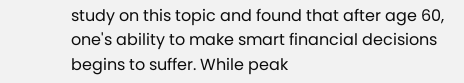study on this topic and found that after age 60, one's ability to make smart financial decisions begins to suffer. While peak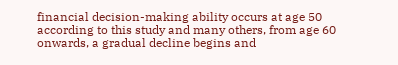financial decision-making ability occurs at age 50 according to this study and many others, from age 60 onwards, a gradual decline begins and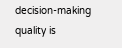decision-making quality is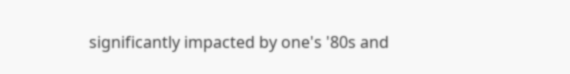significantly impacted by one's '80s and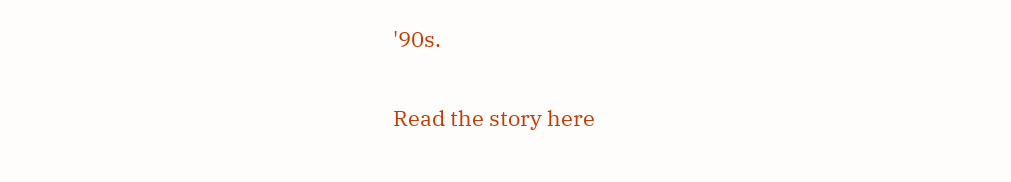'90s.

Read the story here